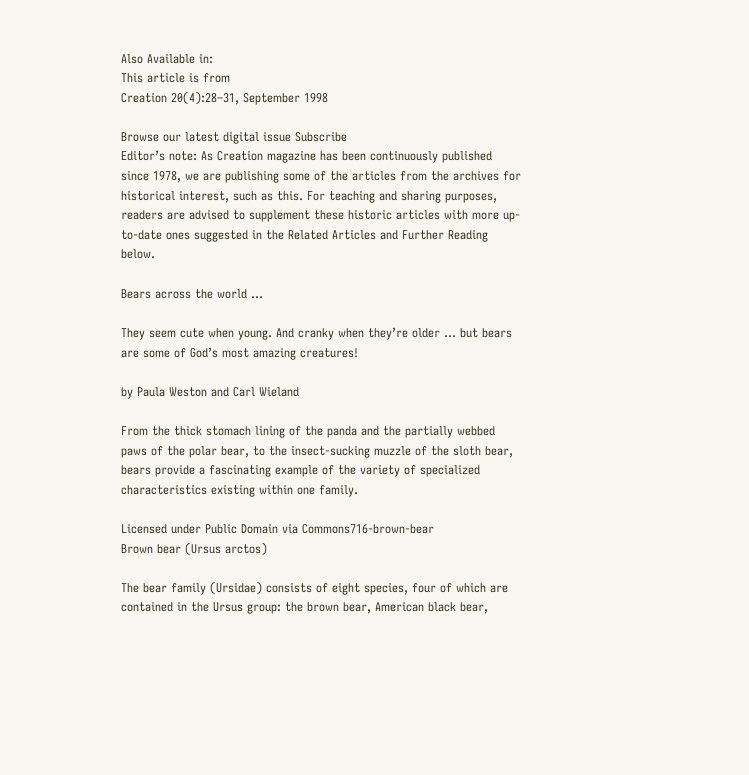Also Available in:
This article is from
Creation 20(4):28–31, September 1998

Browse our latest digital issue Subscribe
Editor’s note: As Creation magazine has been continuously published since 1978, we are publishing some of the articles from the archives for historical interest, such as this. For teaching and sharing purposes, readers are advised to supplement these historic articles with more up-to-date ones suggested in the Related Articles and Further Reading below.

Bears across the world …

They seem cute when young. And cranky when they’re older … but bears are some of God’s most amazing creatures!

by Paula Weston and Carl Wieland

From the thick stomach lining of the panda and the partially webbed paws of the polar bear, to the insect-sucking muzzle of the sloth bear, bears provide a fascinating example of the variety of specialized characteristics existing within one family.

Licensed under Public Domain via Commons716-brown-bear
Brown bear (Ursus arctos)

The bear family (Ursidae) consists of eight species, four of which are contained in the Ursus group: the brown bear, American black bear,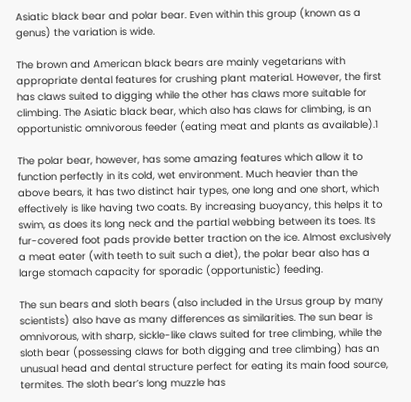Asiatic black bear and polar bear. Even within this group (known as a genus) the variation is wide.

The brown and American black bears are mainly vegetarians with appropriate dental features for crushing plant material. However, the first has claws suited to digging while the other has claws more suitable for climbing. The Asiatic black bear, which also has claws for climbing, is an opportunistic omnivorous feeder (eating meat and plants as available).1

The polar bear, however, has some amazing features which allow it to function perfectly in its cold, wet environment. Much heavier than the above bears, it has two distinct hair types, one long and one short, which effectively is like having two coats. By increasing buoyancy, this helps it to swim, as does its long neck and the partial webbing between its toes. Its fur-covered foot pads provide better traction on the ice. Almost exclusively a meat eater (with teeth to suit such a diet), the polar bear also has a large stomach capacity for sporadic (opportunistic) feeding.

The sun bears and sloth bears (also included in the Ursus group by many scientists) also have as many differences as similarities. The sun bear is omnivorous, with sharp, sickle-like claws suited for tree climbing, while the sloth bear (possessing claws for both digging and tree climbing) has an unusual head and dental structure perfect for eating its main food source, termites. The sloth bear’s long muzzle has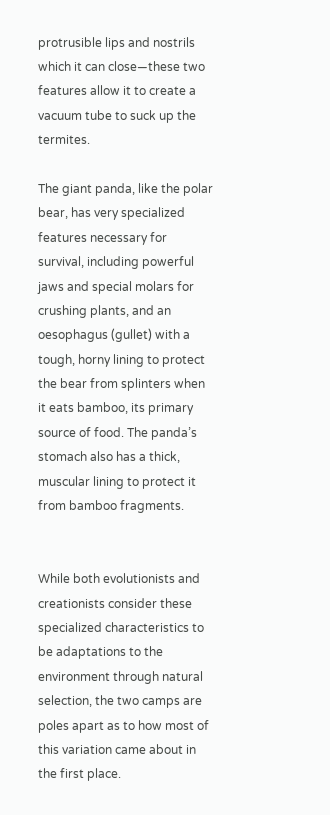protrusible lips and nostrils which it can close—these two features allow it to create a vacuum tube to suck up the termites.

The giant panda, like the polar bear, has very specialized features necessary for survival, including powerful jaws and special molars for crushing plants, and an oesophagus (gullet) with a tough, horny lining to protect the bear from splinters when it eats bamboo, its primary source of food. The panda’s stomach also has a thick, muscular lining to protect it from bamboo fragments.


While both evolutionists and creationists consider these specialized characteristics to be adaptations to the environment through natural selection, the two camps are poles apart as to how most of this variation came about in the first place.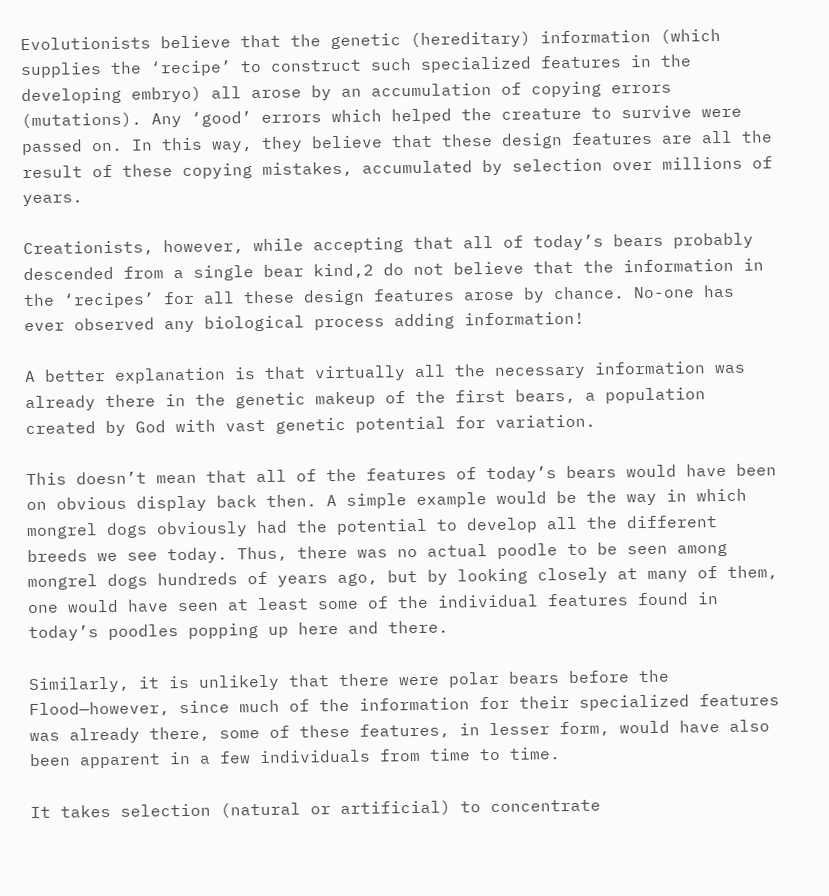Evolutionists believe that the genetic (hereditary) information (which supplies the ‘recipe’ to construct such specialized features in the developing embryo) all arose by an accumulation of copying errors (mutations). Any ‘good’ errors which helped the creature to survive were passed on. In this way, they believe that these design features are all the result of these copying mistakes, accumulated by selection over millions of years.

Creationists, however, while accepting that all of today’s bears probably descended from a single bear kind,2 do not believe that the information in the ‘recipes’ for all these design features arose by chance. No-one has ever observed any biological process adding information!

A better explanation is that virtually all the necessary information was already there in the genetic makeup of the first bears, a population created by God with vast genetic potential for variation.

This doesn’t mean that all of the features of today’s bears would have been on obvious display back then. A simple example would be the way in which mongrel dogs obviously had the potential to develop all the different breeds we see today. Thus, there was no actual poodle to be seen among mongrel dogs hundreds of years ago, but by looking closely at many of them, one would have seen at least some of the individual features found in today’s poodles popping up here and there.

Similarly, it is unlikely that there were polar bears before the Flood—however, since much of the information for their specialized features was already there, some of these features, in lesser form, would have also been apparent in a few individuals from time to time.

It takes selection (natural or artificial) to concentrate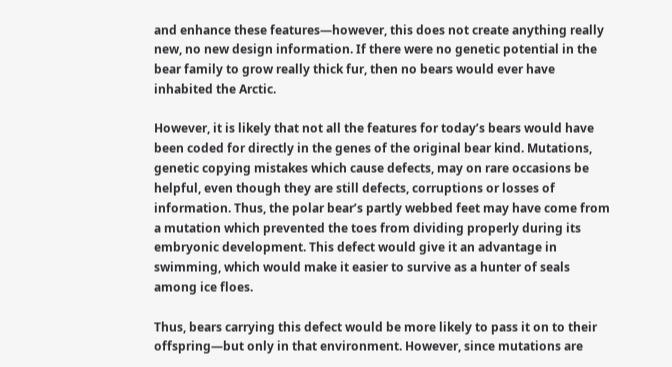and enhance these features—however, this does not create anything really new, no new design information. If there were no genetic potential in the bear family to grow really thick fur, then no bears would ever have inhabited the Arctic.

However, it is likely that not all the features for today’s bears would have been coded for directly in the genes of the original bear kind. Mutations, genetic copying mistakes which cause defects, may on rare occasions be helpful, even though they are still defects, corruptions or losses of information. Thus, the polar bear’s partly webbed feet may have come from a mutation which prevented the toes from dividing properly during its embryonic development. This defect would give it an advantage in swimming, which would make it easier to survive as a hunter of seals among ice floes.

Thus, bears carrying this defect would be more likely to pass it on to their offspring—but only in that environment. However, since mutations are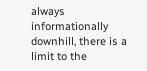always informationally downhill, there is a limit to the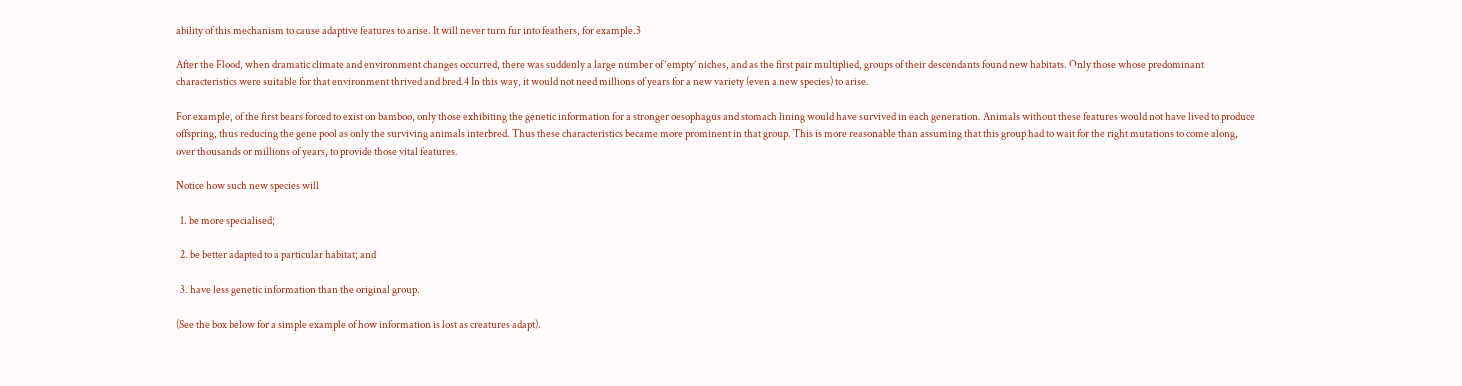ability of this mechanism to cause adaptive features to arise. It will never turn fur into feathers, for example.3

After the Flood, when dramatic climate and environment changes occurred, there was suddenly a large number of ‘empty’ niches, and as the first pair multiplied, groups of their descendants found new habitats. Only those whose predominant characteristics were suitable for that environment thrived and bred.4 In this way, it would not need millions of years for a new variety (even a new species) to arise.

For example, of the first bears forced to exist on bamboo, only those exhibiting the genetic information for a stronger oesophagus and stomach lining would have survived in each generation. Animals without these features would not have lived to produce offspring, thus reducing the gene pool as only the surviving animals interbred. Thus these characteristics became more prominent in that group. This is more reasonable than assuming that this group had to wait for the right mutations to come along, over thousands or millions of years, to provide those vital features.

Notice how such new species will

  1. be more specialised;

  2. be better adapted to a particular habitat; and

  3. have less genetic information than the original group.

(See the box below for a simple example of how information is lost as creatures adapt).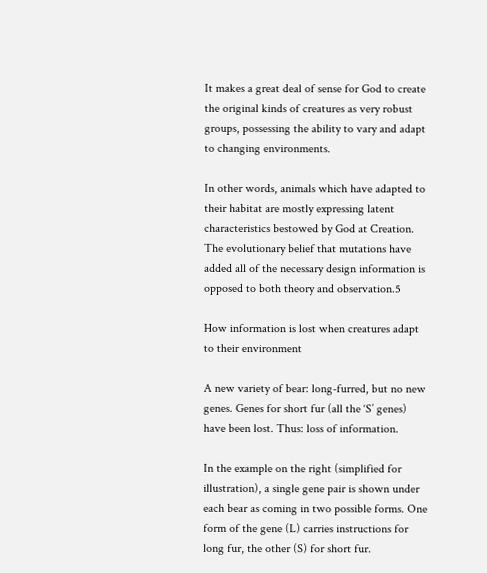It makes a great deal of sense for God to create the original kinds of creatures as very robust groups, possessing the ability to vary and adapt to changing environments.

In other words, animals which have adapted to their habitat are mostly expressing latent characteristics bestowed by God at Creation. The evolutionary belief that mutations have added all of the necessary design information is opposed to both theory and observation.5

How information is lost when creatures adapt to their environment

A new variety of bear: long-furred, but no new genes. Genes for short fur (all the ‘S’ genes) have been lost. Thus: loss of information.

In the example on the right (simplified for illustration), a single gene pair is shown under each bear as coming in two possible forms. One form of the gene (L) carries instructions for long fur, the other (S) for short fur.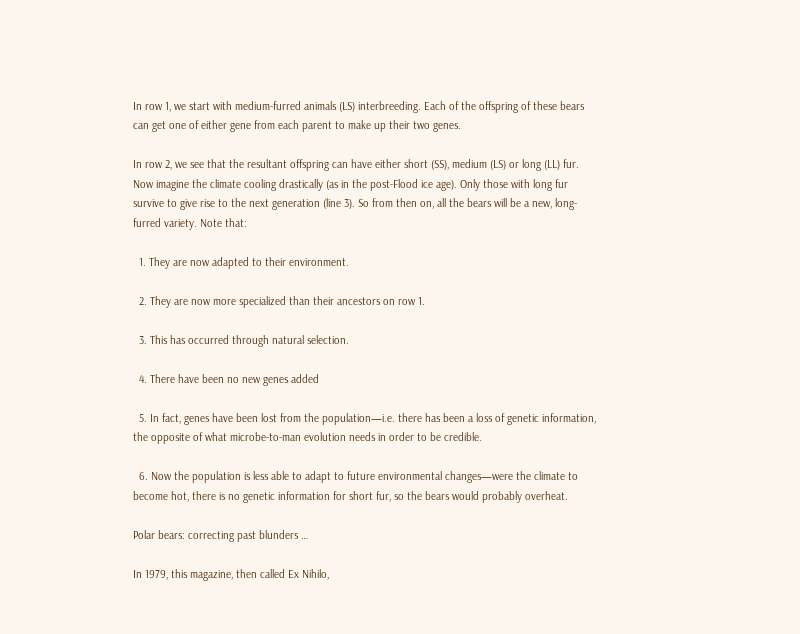In row 1, we start with medium-furred animals (LS) interbreeding. Each of the offspring of these bears can get one of either gene from each parent to make up their two genes.

In row 2, we see that the resultant offspring can have either short (SS), medium (LS) or long (LL) fur. Now imagine the climate cooling drastically (as in the post-Flood ice age). Only those with long fur survive to give rise to the next generation (line 3). So from then on, all the bears will be a new, long-furred variety. Note that:

  1. They are now adapted to their environment.

  2. They are now more specialized than their ancestors on row 1.

  3. This has occurred through natural selection.

  4. There have been no new genes added

  5. In fact, genes have been lost from the population—i.e. there has been a loss of genetic information, the opposite of what microbe-to-man evolution needs in order to be credible.

  6. Now the population is less able to adapt to future environmental changes—were the climate to become hot, there is no genetic information for short fur, so the bears would probably overheat.

Polar bears: correcting past blunders …

In 1979, this magazine, then called Ex Nihilo,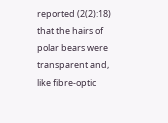reported (2(2):18) that the hairs of polar bears were transparent and, like fibre-optic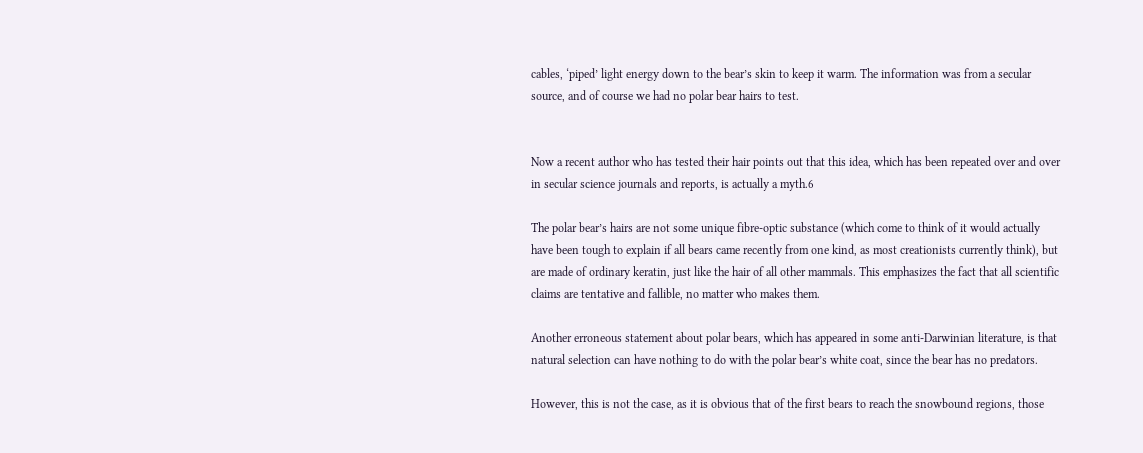cables, ‘piped’ light energy down to the bear’s skin to keep it warm. The information was from a secular source, and of course we had no polar bear hairs to test.


Now a recent author who has tested their hair points out that this idea, which has been repeated over and over in secular science journals and reports, is actually a myth.6

The polar bear’s hairs are not some unique fibre-optic substance (which come to think of it would actually have been tough to explain if all bears came recently from one kind, as most creationists currently think), but are made of ordinary keratin, just like the hair of all other mammals. This emphasizes the fact that all scientific claims are tentative and fallible, no matter who makes them.

Another erroneous statement about polar bears, which has appeared in some anti-Darwinian literature, is that natural selection can have nothing to do with the polar bear’s white coat, since the bear has no predators.

However, this is not the case, as it is obvious that of the first bears to reach the snowbound regions, those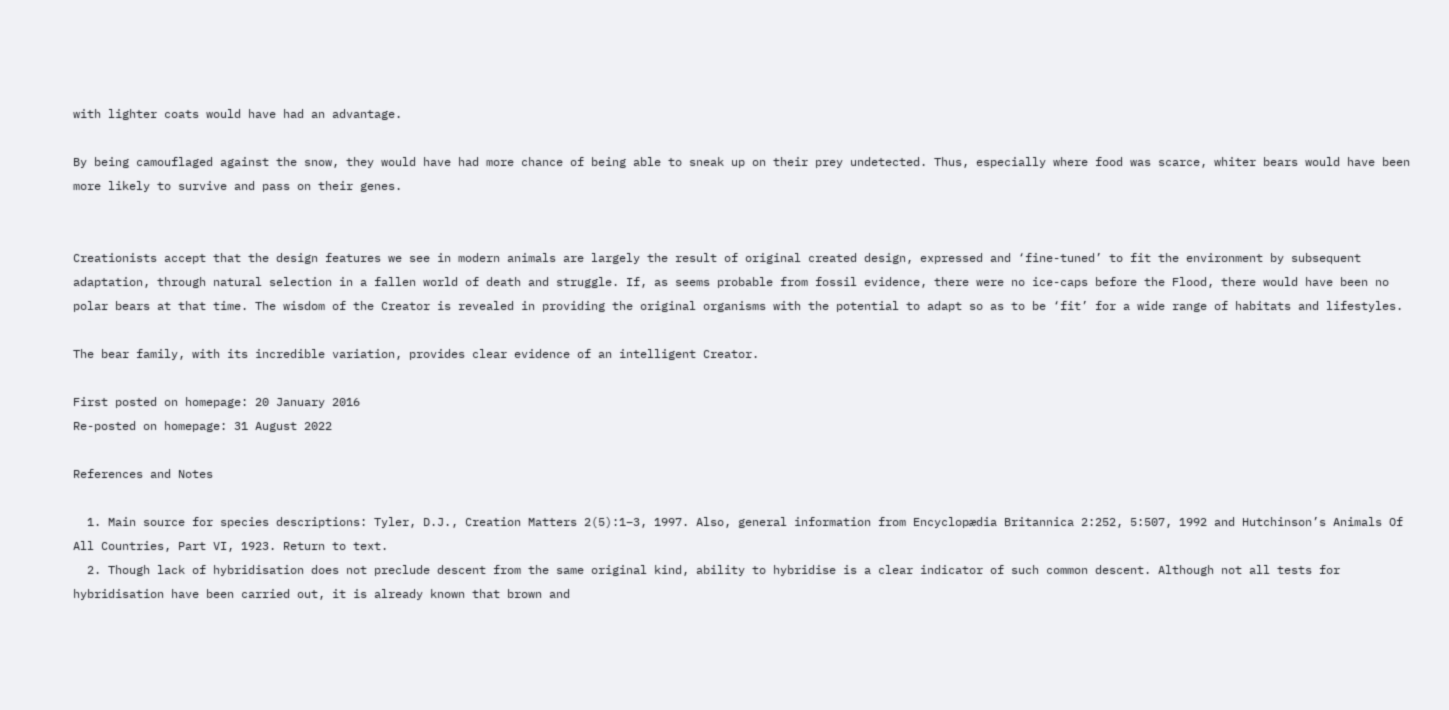with lighter coats would have had an advantage.

By being camouflaged against the snow, they would have had more chance of being able to sneak up on their prey undetected. Thus, especially where food was scarce, whiter bears would have been more likely to survive and pass on their genes.


Creationists accept that the design features we see in modern animals are largely the result of original created design, expressed and ‘fine-tuned’ to fit the environment by subsequent adaptation, through natural selection in a fallen world of death and struggle. If, as seems probable from fossil evidence, there were no ice-caps before the Flood, there would have been no polar bears at that time. The wisdom of the Creator is revealed in providing the original organisms with the potential to adapt so as to be ‘fit’ for a wide range of habitats and lifestyles.

The bear family, with its incredible variation, provides clear evidence of an intelligent Creator.

First posted on homepage: 20 January 2016
Re-posted on homepage: 31 August 2022

References and Notes

  1. Main source for species descriptions: Tyler, D.J., Creation Matters 2(5):1–3, 1997. Also, general information from Encyclopædia Britannica 2:252, 5:507, 1992 and Hutchinson’s Animals Of All Countries, Part VI, 1923. Return to text.
  2. Though lack of hybridisation does not preclude descent from the same original kind, ability to hybridise is a clear indicator of such common descent. Although not all tests for hybridisation have been carried out, it is already known that brown and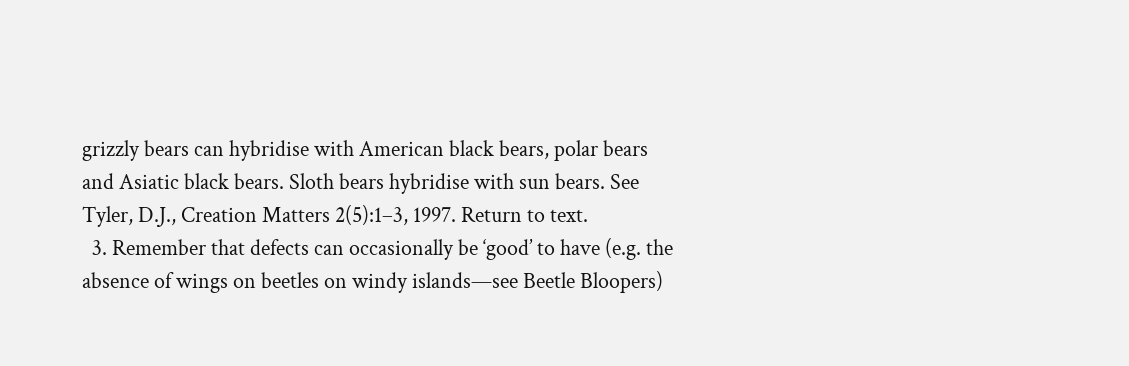grizzly bears can hybridise with American black bears, polar bears and Asiatic black bears. Sloth bears hybridise with sun bears. See Tyler, D.J., Creation Matters 2(5):1–3, 1997. Return to text.
  3. Remember that defects can occasionally be ‘good’ to have (e.g. the absence of wings on beetles on windy islands—see Beetle Bloopers)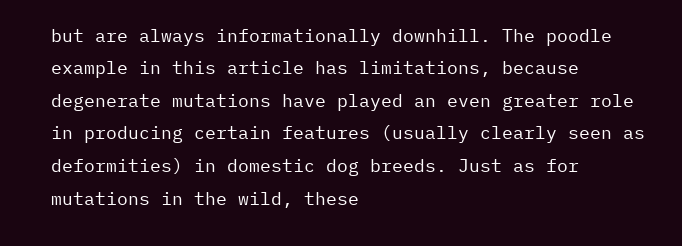but are always informationally downhill. The poodle example in this article has limitations, because degenerate mutations have played an even greater role in producing certain features (usually clearly seen as deformities) in domestic dog breeds. Just as for mutations in the wild, these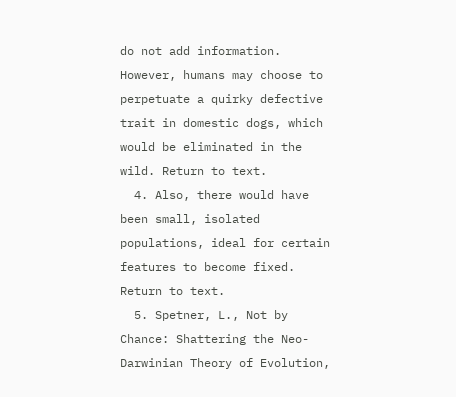do not add information. However, humans may choose to perpetuate a quirky defective trait in domestic dogs, which would be eliminated in the wild. Return to text.
  4. Also, there would have been small, isolated populations, ideal for certain features to become fixed. Return to text.
  5. Spetner, L., Not by Chance: Shattering the Neo-Darwinian Theory of Evolution,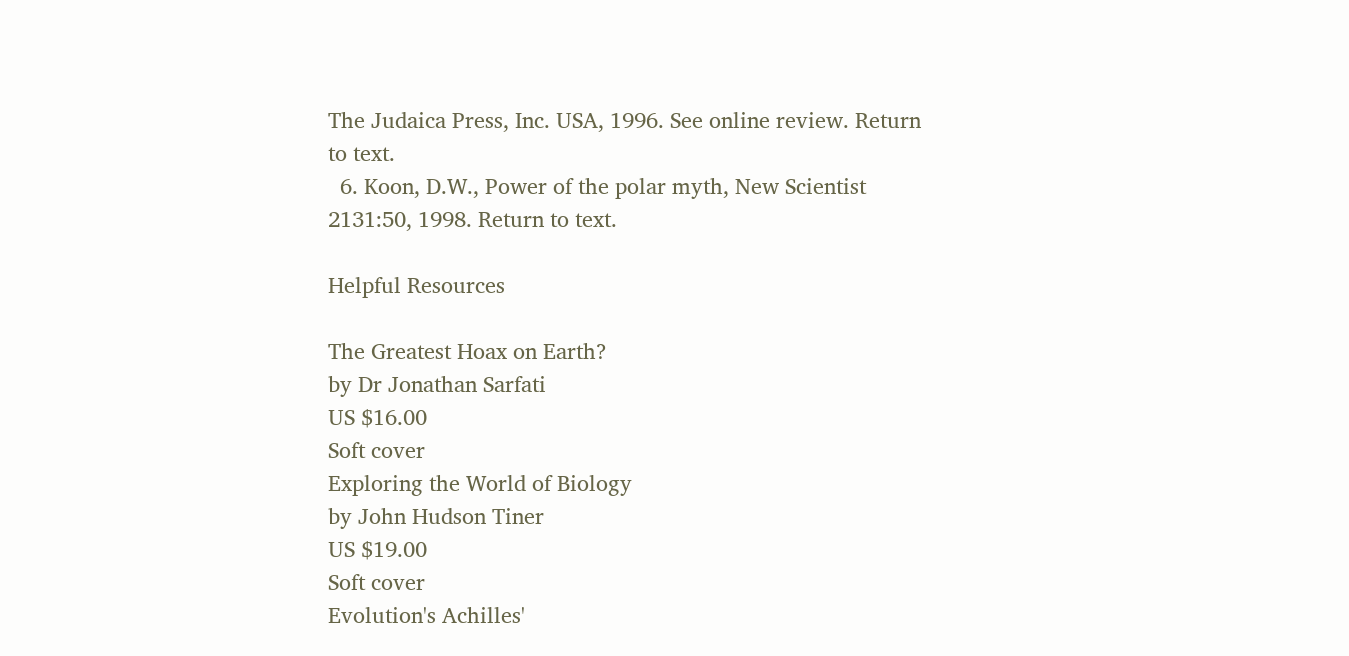The Judaica Press, Inc. USA, 1996. See online review. Return to text.
  6. Koon, D.W., Power of the polar myth, New Scientist 2131:50, 1998. Return to text.

Helpful Resources

The Greatest Hoax on Earth?
by Dr Jonathan Sarfati
US $16.00
Soft cover
Exploring the World of Biology
by John Hudson Tiner
US $19.00
Soft cover
Evolution's Achilles'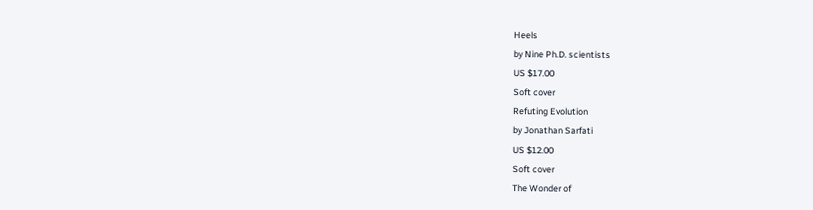Heels
by Nine Ph.D. scientists
US $17.00
Soft cover
Refuting Evolution
by Jonathan Sarfati
US $12.00
Soft cover
The Wonder of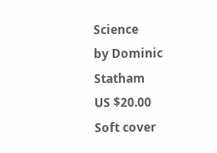Science
by Dominic Statham
US $20.00
Soft cover